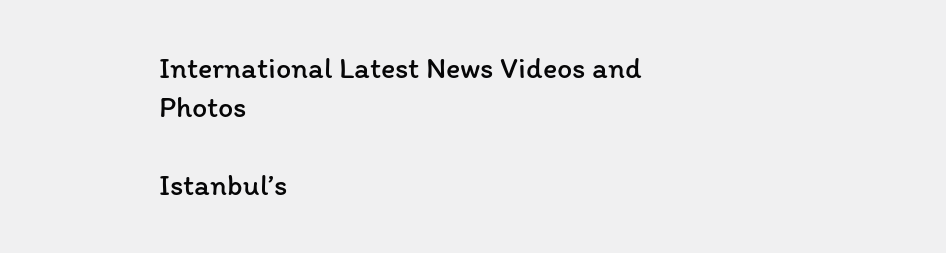International Latest News Videos and Photos

Istanbul’s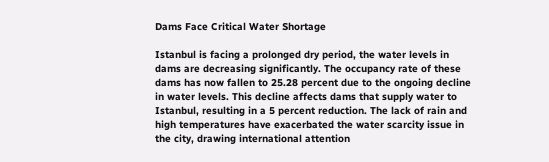Dams Face Critical Water Shortage

Istanbul is facing a prolonged dry period, the water levels in dams are decreasing significantly. The occupancy rate of these dams has now fallen to 25.28 percent due to the ongoing decline in water levels. This decline affects dams that supply water to Istanbul, resulting in a 5 percent reduction. The lack of rain and high temperatures have exacerbated the water scarcity issue in the city, drawing international attention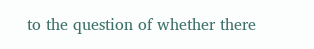to the question of whether there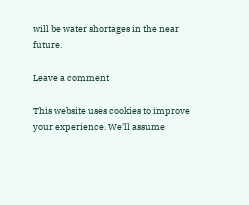will be water shortages in the near future.

Leave a comment

This website uses cookies to improve your experience. We'll assume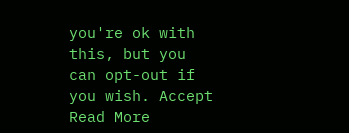you're ok with this, but you can opt-out if you wish. Accept Read More